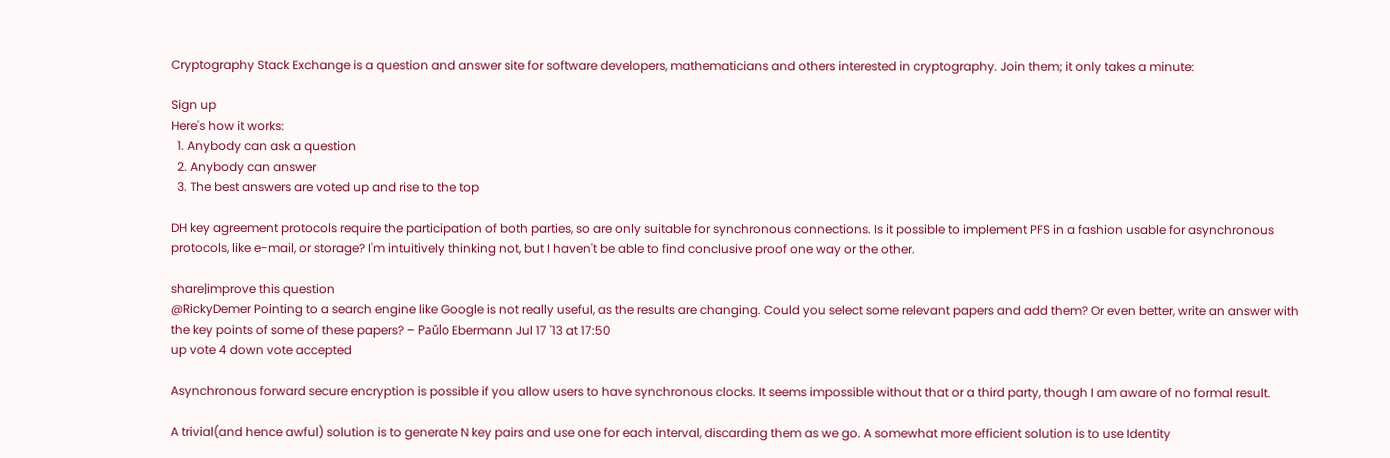Cryptography Stack Exchange is a question and answer site for software developers, mathematicians and others interested in cryptography. Join them; it only takes a minute:

Sign up
Here's how it works:
  1. Anybody can ask a question
  2. Anybody can answer
  3. The best answers are voted up and rise to the top

DH key agreement protocols require the participation of both parties, so are only suitable for synchronous connections. Is it possible to implement PFS in a fashion usable for asynchronous protocols, like e-mail, or storage? I'm intuitively thinking not, but I haven't be able to find conclusive proof one way or the other.

share|improve this question
@RickyDemer Pointing to a search engine like Google is not really useful, as the results are changing. Could you select some relevant papers and add them? Or even better, write an answer with the key points of some of these papers? – Paŭlo Ebermann Jul 17 '13 at 17:50
up vote 4 down vote accepted

Asynchronous forward secure encryption is possible if you allow users to have synchronous clocks. It seems impossible without that or a third party, though I am aware of no formal result.

A trivial(and hence awful) solution is to generate N key pairs and use one for each interval, discarding them as we go. A somewhat more efficient solution is to use Identity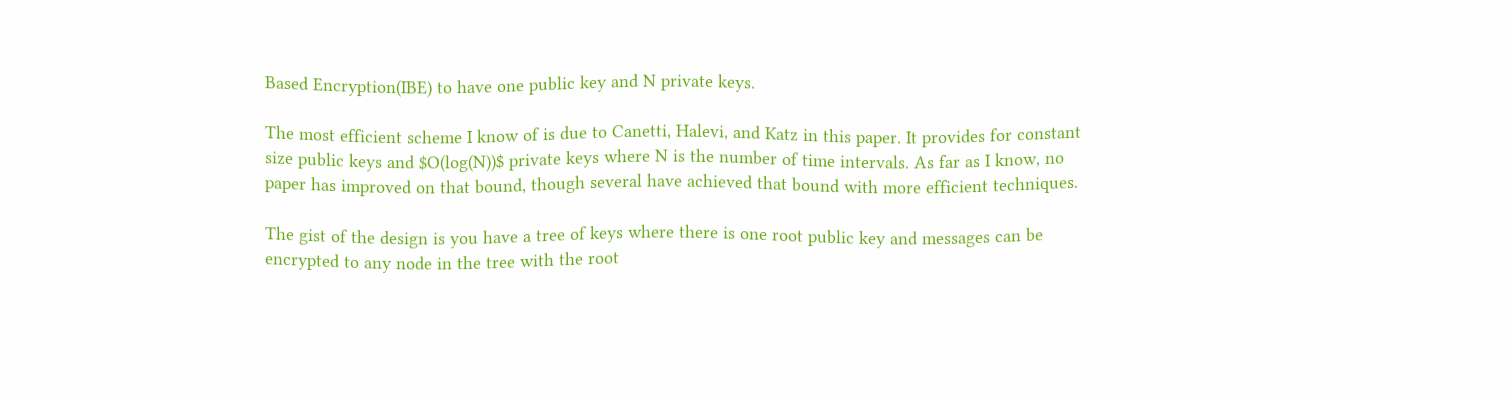Based Encryption(IBE) to have one public key and N private keys.

The most efficient scheme I know of is due to Canetti, Halevi, and Katz in this paper. It provides for constant size public keys and $O(log(N))$ private keys where N is the number of time intervals. As far as I know, no paper has improved on that bound, though several have achieved that bound with more efficient techniques.

The gist of the design is you have a tree of keys where there is one root public key and messages can be encrypted to any node in the tree with the root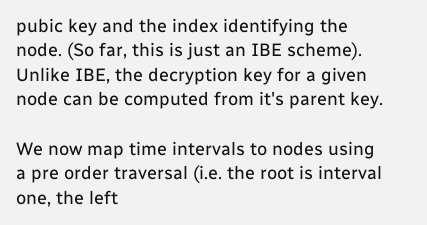pubic key and the index identifying the node. (So far, this is just an IBE scheme). Unlike IBE, the decryption key for a given node can be computed from it's parent key.

We now map time intervals to nodes using a pre order traversal (i.e. the root is interval one, the left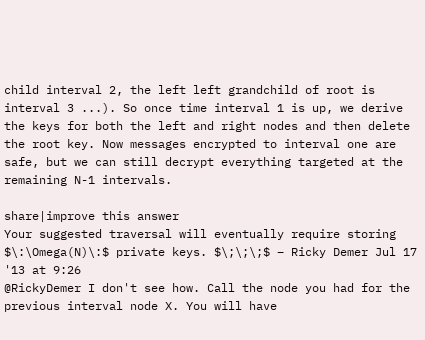child interval 2, the left left grandchild of root is interval 3 ...). So once time interval 1 is up, we derive the keys for both the left and right nodes and then delete the root key. Now messages encrypted to interval one are safe, but we can still decrypt everything targeted at the remaining N-1 intervals.

share|improve this answer
Your suggested traversal will eventually require storing $\:\Omega(N)\:$ private keys. $\;\;\;$ – Ricky Demer Jul 17 '13 at 9:26
@RickyDemer I don't see how. Call the node you had for the previous interval node X. You will have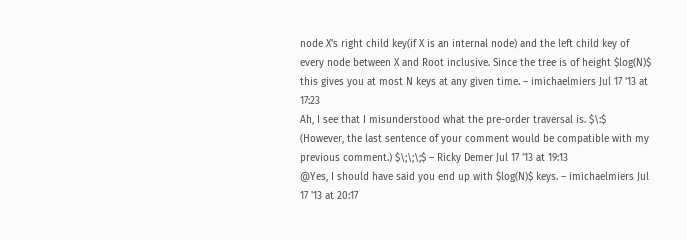node X's right child key(if X is an internal node) and the left child key of every node between X and Root inclusive. Since the tree is of height $log(N)$ this gives you at most N keys at any given time. – imichaelmiers Jul 17 '13 at 17:23
Ah, I see that I misunderstood what the pre-order traversal is. $\:$ (However, the last sentence of your comment would be compatible with my previous comment.) $\;\;\;$ – Ricky Demer Jul 17 '13 at 19:13
@Yes, I should have said you end up with $log(N)$ keys. – imichaelmiers Jul 17 '13 at 20:17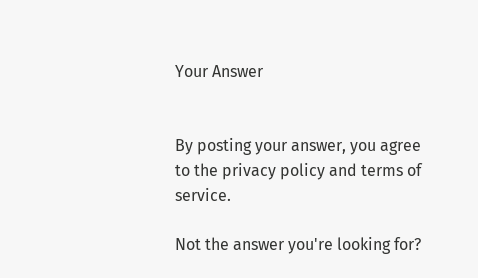Your Answer


By posting your answer, you agree to the privacy policy and terms of service.

Not the answer you're looking for?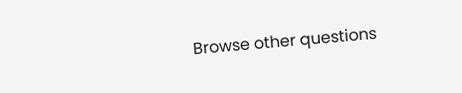Browse other questions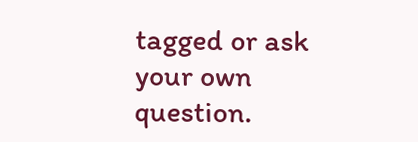tagged or ask your own question.